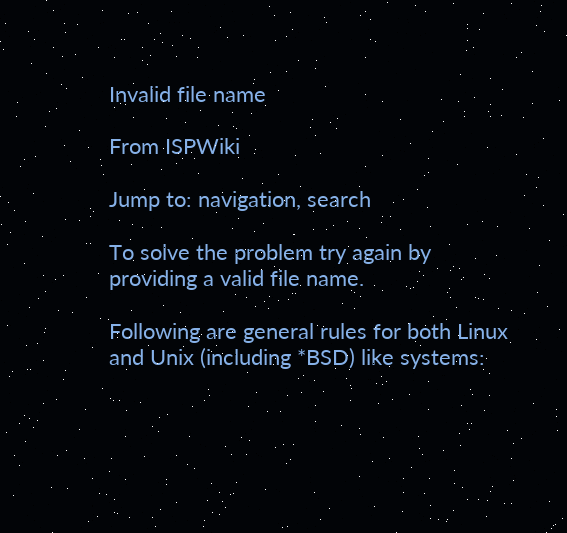Invalid file name

From ISPWiki

Jump to: navigation, search

To solve the problem try again by providing a valid file name.

Following are general rules for both Linux and Unix (including *BSD) like systems: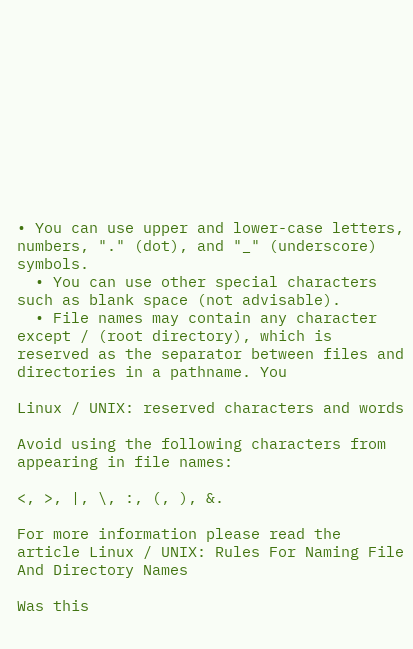• You can use upper and lower-case letters, numbers, "." (dot), and "_" (underscore) symbols.
  • You can use other special characters such as blank space (not advisable).
  • File names may contain any character except / (root directory), which is reserved as the separator between files and directories in a pathname. You

Linux / UNIX: reserved characters and words

Avoid using the following characters from appearing in file names:

<, >, |, \, :, (, ), &.

For more information please read the article Linux / UNIX: Rules For Naming File And Directory Names

Was this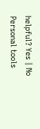helpful? Yes | No
Personal tools